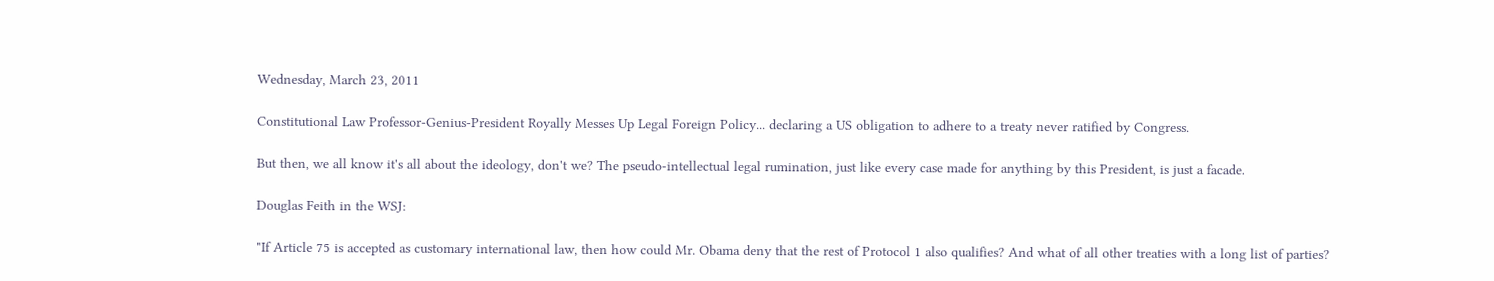Wednesday, March 23, 2011

Constitutional Law Professor-Genius-President Royally Messes Up Legal Foreign Policy... declaring a US obligation to adhere to a treaty never ratified by Congress.

But then, we all know it's all about the ideology, don't we? The pseudo-intellectual legal rumination, just like every case made for anything by this President, is just a facade.

Douglas Feith in the WSJ:

"If Article 75 is accepted as customary international law, then how could Mr. Obama deny that the rest of Protocol 1 also qualifies? And what of all other treaties with a long list of parties?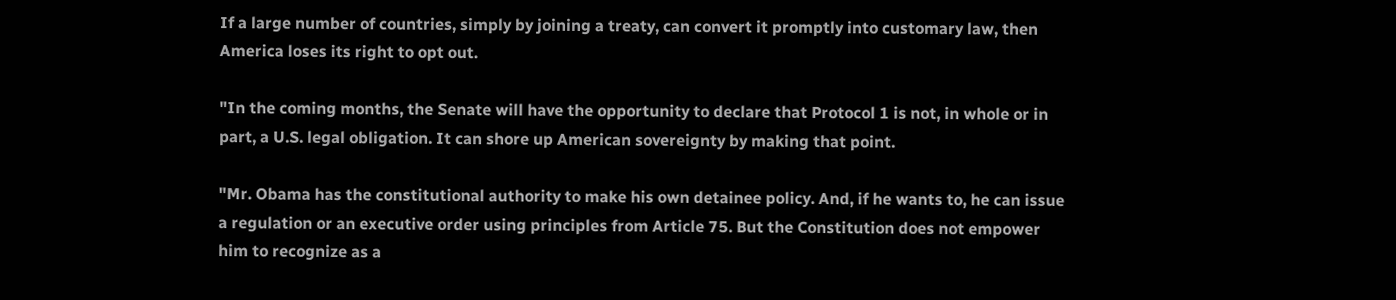If a large number of countries, simply by joining a treaty, can convert it promptly into customary law, then America loses its right to opt out.

"In the coming months, the Senate will have the opportunity to declare that Protocol 1 is not, in whole or in part, a U.S. legal obligation. It can shore up American sovereignty by making that point.

"Mr. Obama has the constitutional authority to make his own detainee policy. And, if he wants to, he can issue a regulation or an executive order using principles from Article 75. But the Constitution does not empower him to recognize as a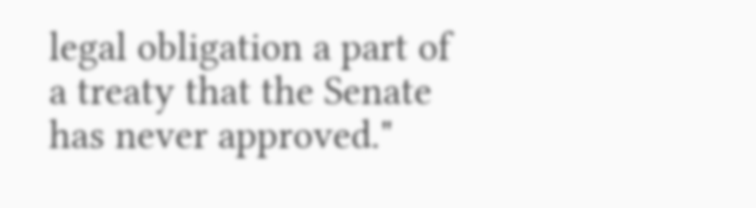legal obligation a part of a treaty that the Senate has never approved."